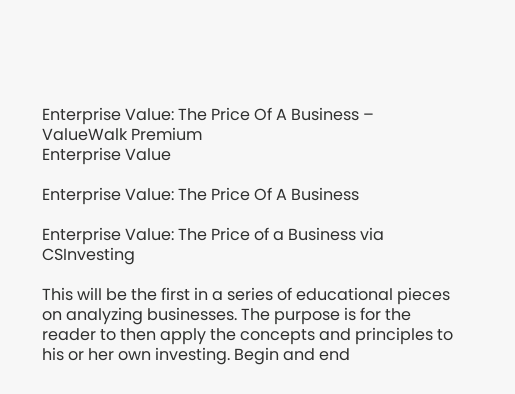Enterprise Value: The Price Of A Business – ValueWalk Premium
Enterprise Value

Enterprise Value: The Price Of A Business

Enterprise Value: The Price of a Business via CSInvesting

This will be the first in a series of educational pieces on analyzing businesses. The purpose is for the reader to then apply the concepts and principles to his or her own investing. Begin and end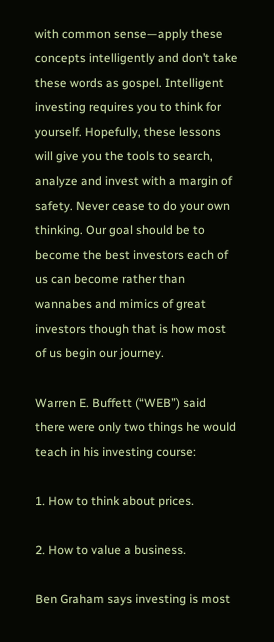with common sense—apply these concepts intelligently and don’t take these words as gospel. Intelligent investing requires you to think for yourself. Hopefully, these lessons will give you the tools to search, analyze and invest with a margin of safety. Never cease to do your own thinking. Our goal should be to become the best investors each of us can become rather than wannabes and mimics of great investors though that is how most of us begin our journey.

Warren E. Buffett (“WEB”) said there were only two things he would teach in his investing course:

1. How to think about prices.

2. How to value a business.

Ben Graham says investing is most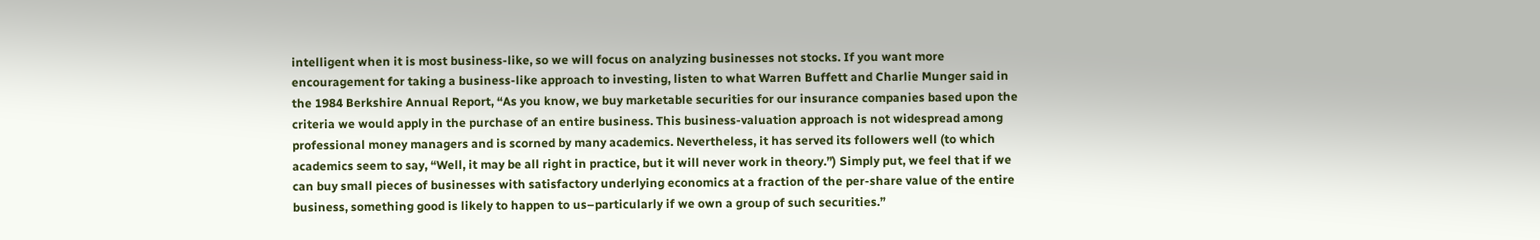intelligent when it is most business-like, so we will focus on analyzing businesses not stocks. If you want more encouragement for taking a business-like approach to investing, listen to what Warren Buffett and Charlie Munger said in the 1984 Berkshire Annual Report, “As you know, we buy marketable securities for our insurance companies based upon the criteria we would apply in the purchase of an entire business. This business-valuation approach is not widespread among professional money managers and is scorned by many academics. Nevertheless, it has served its followers well (to which academics seem to say, “Well, it may be all right in practice, but it will never work in theory.”) Simply put, we feel that if we can buy small pieces of businesses with satisfactory underlying economics at a fraction of the per-share value of the entire business, something good is likely to happen to us–particularly if we own a group of such securities.”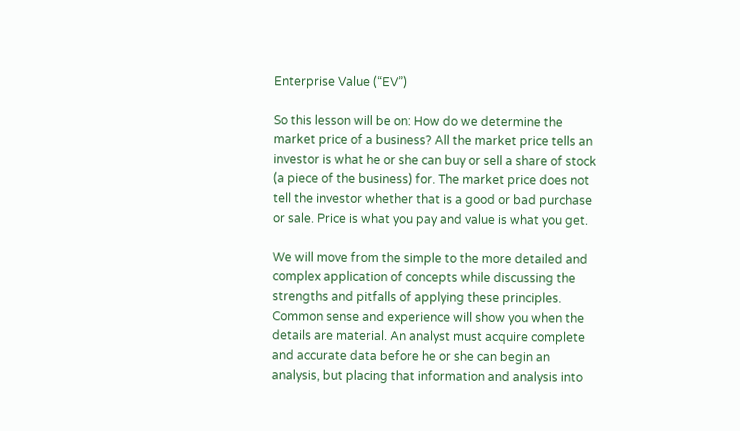Enterprise Value (“EV”)

So this lesson will be on: How do we determine the market price of a business? All the market price tells an investor is what he or she can buy or sell a share of stock (a piece of the business) for. The market price does not tell the investor whether that is a good or bad purchase or sale. Price is what you pay and value is what you get.

We will move from the simple to the more detailed and complex application of concepts while discussing the strengths and pitfalls of applying these principles. Common sense and experience will show you when the details are material. An analyst must acquire complete and accurate data before he or she can begin an analysis, but placing that information and analysis into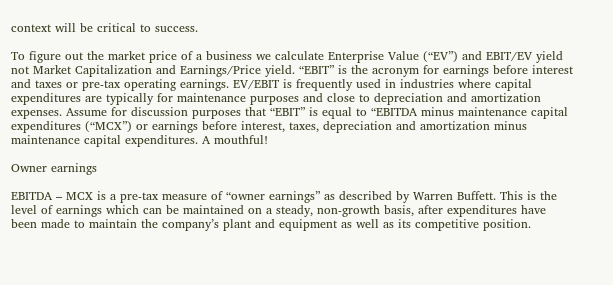context will be critical to success.

To figure out the market price of a business we calculate Enterprise Value (“EV”) and EBIT/EV yield not Market Capitalization and Earnings/Price yield. “EBIT” is the acronym for earnings before interest and taxes or pre-tax operating earnings. EV/EBIT is frequently used in industries where capital expenditures are typically for maintenance purposes and close to depreciation and amortization expenses. Assume for discussion purposes that “EBIT” is equal to “EBITDA minus maintenance capital expenditures (“MCX”) or earnings before interest, taxes, depreciation and amortization minus maintenance capital expenditures. A mouthful!

Owner earnings

EBITDA – MCX is a pre-tax measure of “owner earnings” as described by Warren Buffett. This is the level of earnings which can be maintained on a steady, non-growth basis, after expenditures have been made to maintain the company’s plant and equipment as well as its competitive position.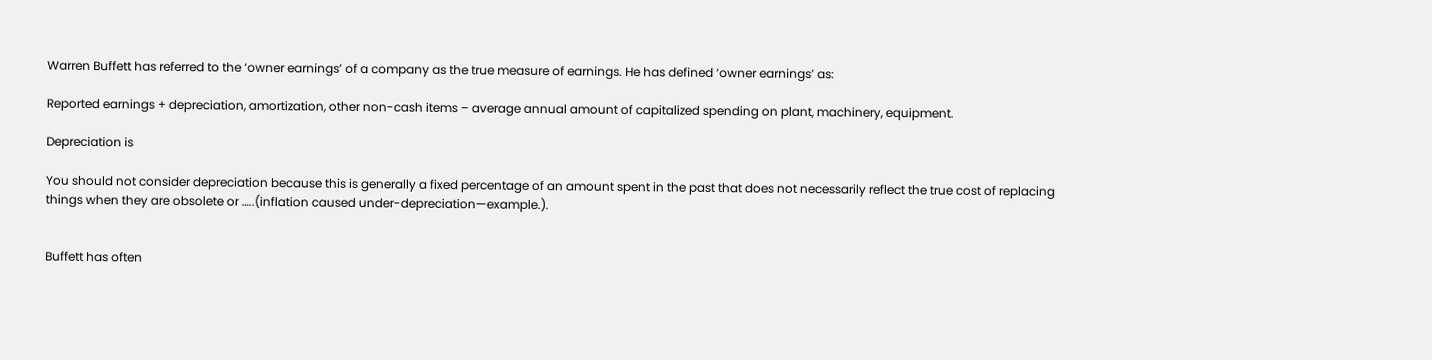Warren Buffett has referred to the ‘owner earnings’ of a company as the true measure of earnings. He has defined ‘owner earnings’ as:

Reported earnings + depreciation, amortization, other non-cash items – average annual amount of capitalized spending on plant, machinery, equipment.

Depreciation is

You should not consider depreciation because this is generally a fixed percentage of an amount spent in the past that does not necessarily reflect the true cost of replacing things when they are obsolete or …..(inflation caused under-depreciation—example.).


Buffett has often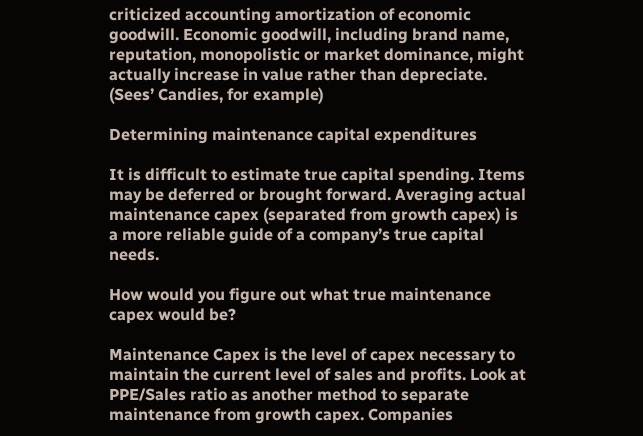criticized accounting amortization of economic goodwill. Economic goodwill, including brand name, reputation, monopolistic or market dominance, might actually increase in value rather than depreciate. (Sees’ Candies, for example)

Determining maintenance capital expenditures

It is difficult to estimate true capital spending. Items may be deferred or brought forward. Averaging actual maintenance capex (separated from growth capex) is a more reliable guide of a company’s true capital needs.

How would you figure out what true maintenance capex would be?

Maintenance Capex is the level of capex necessary to maintain the current level of sales and profits. Look at PPE/Sales ratio as another method to separate maintenance from growth capex. Companies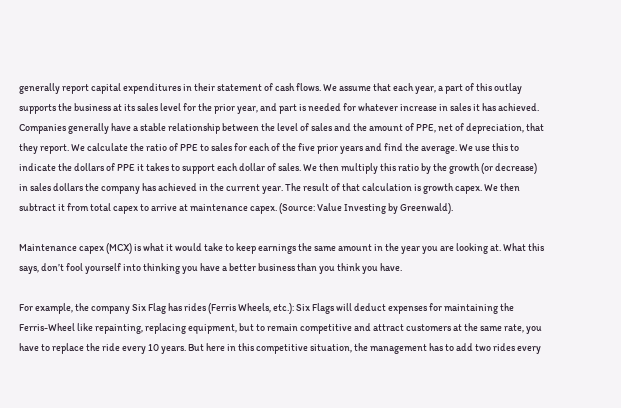generally report capital expenditures in their statement of cash flows. We assume that each year, a part of this outlay supports the business at its sales level for the prior year, and part is needed for whatever increase in sales it has achieved. Companies generally have a stable relationship between the level of sales and the amount of PPE, net of depreciation, that they report. We calculate the ratio of PPE to sales for each of the five prior years and find the average. We use this to indicate the dollars of PPE it takes to support each dollar of sales. We then multiply this ratio by the growth (or decrease) in sales dollars the company has achieved in the current year. The result of that calculation is growth capex. We then subtract it from total capex to arrive at maintenance capex. (Source: Value Investing by Greenwald).

Maintenance capex (MCX) is what it would take to keep earnings the same amount in the year you are looking at. What this says, don’t fool yourself into thinking you have a better business than you think you have.

For example, the company Six Flag has rides (Ferris Wheels, etc.): Six Flags will deduct expenses for maintaining the Ferris-Wheel like repainting, replacing equipment, but to remain competitive and attract customers at the same rate, you have to replace the ride every 10 years. But here in this competitive situation, the management has to add two rides every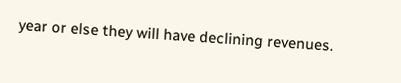year or else they will have declining revenues.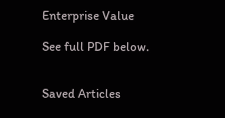Enterprise Value

See full PDF below.


Saved Articles